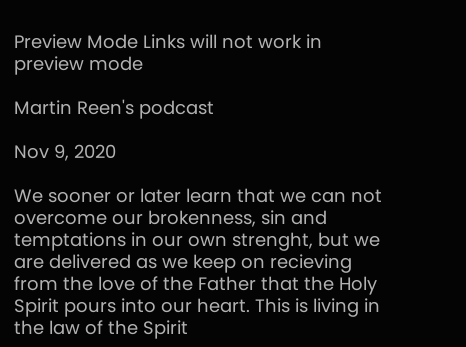Preview Mode Links will not work in preview mode

Martin Reen's podcast

Nov 9, 2020

We sooner or later learn that we can not overcome our brokenness, sin and temptations in our own strenght, but we are delivered as we keep on recieving from the love of the Father that the Holy Spirit pours into our heart. This is living in the law of the Spirit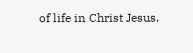of life in Christ Jesus.